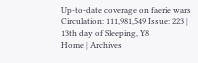Up-to-date coverage on faerie wars Circulation: 111,981,549 Issue: 223 | 13th day of Sleeping, Y8
Home | Archives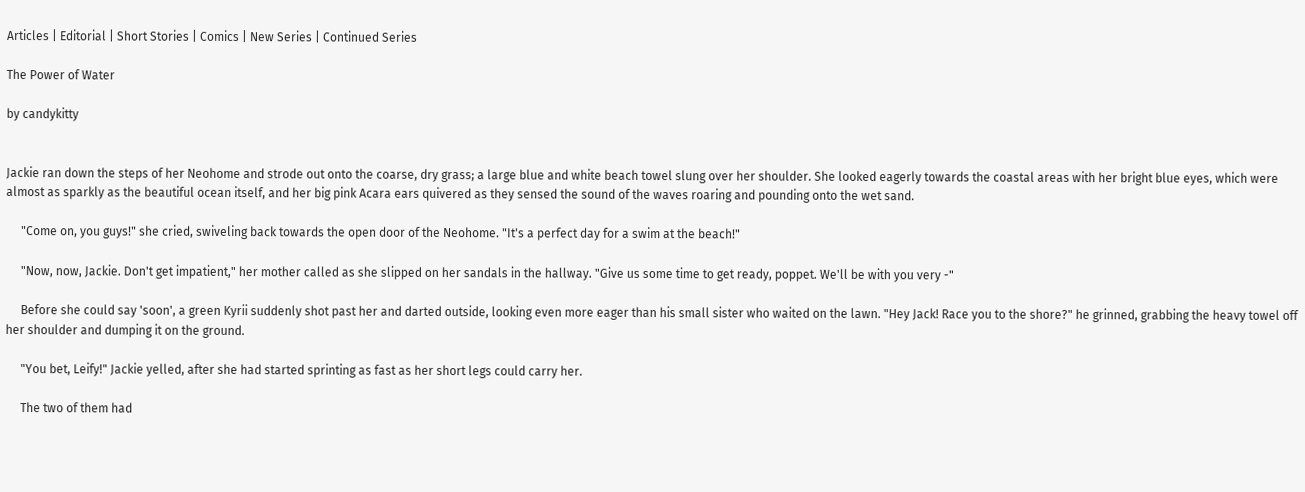Articles | Editorial | Short Stories | Comics | New Series | Continued Series

The Power of Water

by candykitty


Jackie ran down the steps of her Neohome and strode out onto the coarse, dry grass; a large blue and white beach towel slung over her shoulder. She looked eagerly towards the coastal areas with her bright blue eyes, which were almost as sparkly as the beautiful ocean itself, and her big pink Acara ears quivered as they sensed the sound of the waves roaring and pounding onto the wet sand.

     "Come on, you guys!" she cried, swiveling back towards the open door of the Neohome. "It's a perfect day for a swim at the beach!"

     "Now, now, Jackie. Don't get impatient," her mother called as she slipped on her sandals in the hallway. "Give us some time to get ready, poppet. We'll be with you very -"

     Before she could say 'soon', a green Kyrii suddenly shot past her and darted outside, looking even more eager than his small sister who waited on the lawn. "Hey Jack! Race you to the shore?" he grinned, grabbing the heavy towel off her shoulder and dumping it on the ground.

     "You bet, Leify!" Jackie yelled, after she had started sprinting as fast as her short legs could carry her.

     The two of them had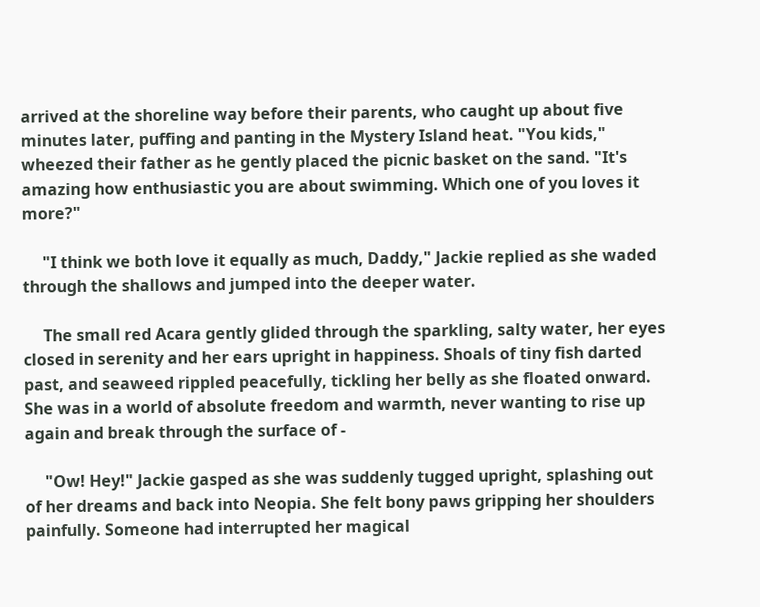arrived at the shoreline way before their parents, who caught up about five minutes later, puffing and panting in the Mystery Island heat. "You kids," wheezed their father as he gently placed the picnic basket on the sand. "It's amazing how enthusiastic you are about swimming. Which one of you loves it more?"

     "I think we both love it equally as much, Daddy," Jackie replied as she waded through the shallows and jumped into the deeper water.

     The small red Acara gently glided through the sparkling, salty water, her eyes closed in serenity and her ears upright in happiness. Shoals of tiny fish darted past, and seaweed rippled peacefully, tickling her belly as she floated onward. She was in a world of absolute freedom and warmth, never wanting to rise up again and break through the surface of -

     "Ow! Hey!" Jackie gasped as she was suddenly tugged upright, splashing out of her dreams and back into Neopia. She felt bony paws gripping her shoulders painfully. Someone had interrupted her magical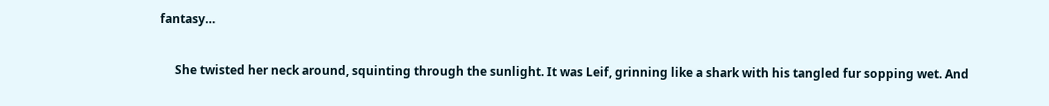fantasy…

     She twisted her neck around, squinting through the sunlight. It was Leif, grinning like a shark with his tangled fur sopping wet. And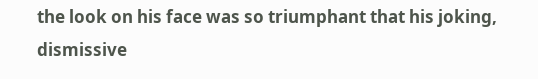the look on his face was so triumphant that his joking, dismissive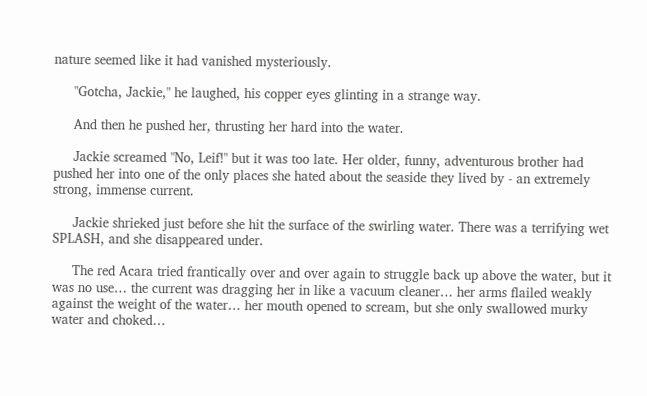nature seemed like it had vanished mysteriously.

     "Gotcha, Jackie," he laughed, his copper eyes glinting in a strange way.

     And then he pushed her, thrusting her hard into the water.

     Jackie screamed "No, Leif!" but it was too late. Her older, funny, adventurous brother had pushed her into one of the only places she hated about the seaside they lived by - an extremely strong, immense current.

     Jackie shrieked just before she hit the surface of the swirling water. There was a terrifying wet SPLASH, and she disappeared under.

     The red Acara tried frantically over and over again to struggle back up above the water, but it was no use… the current was dragging her in like a vacuum cleaner… her arms flailed weakly against the weight of the water… her mouth opened to scream, but she only swallowed murky water and choked…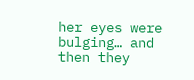her eyes were bulging… and then they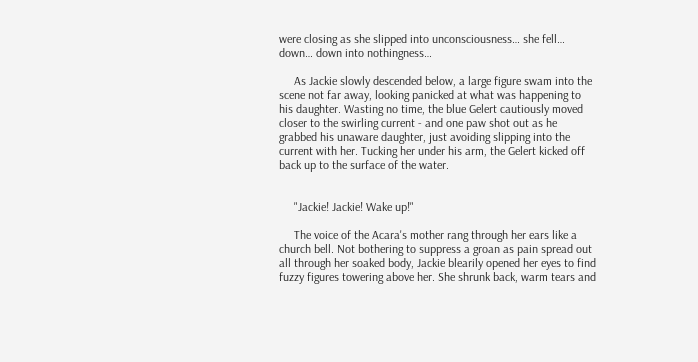were closing as she slipped into unconsciousness… she fell… down… down into nothingness…

     As Jackie slowly descended below, a large figure swam into the scene not far away, looking panicked at what was happening to his daughter. Wasting no time, the blue Gelert cautiously moved closer to the swirling current - and one paw shot out as he grabbed his unaware daughter, just avoiding slipping into the current with her. Tucking her under his arm, the Gelert kicked off back up to the surface of the water.


     "Jackie! Jackie! Wake up!"

     The voice of the Acara's mother rang through her ears like a church bell. Not bothering to suppress a groan as pain spread out all through her soaked body, Jackie blearily opened her eyes to find fuzzy figures towering above her. She shrunk back, warm tears and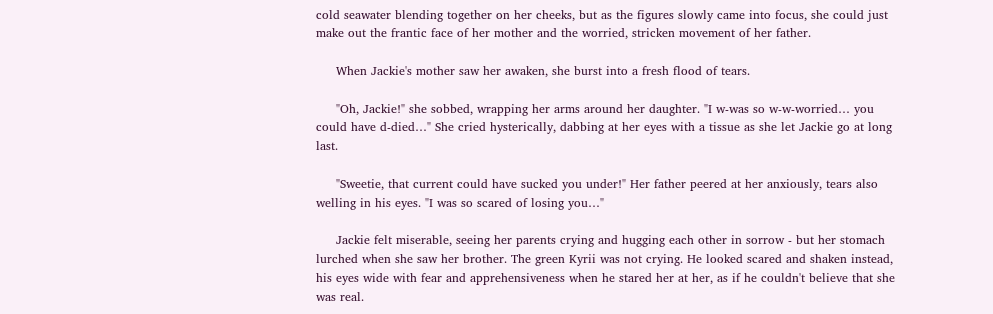cold seawater blending together on her cheeks, but as the figures slowly came into focus, she could just make out the frantic face of her mother and the worried, stricken movement of her father.

     When Jackie's mother saw her awaken, she burst into a fresh flood of tears.

     "Oh, Jackie!" she sobbed, wrapping her arms around her daughter. "I w-was so w-w-worried… you could have d-died…" She cried hysterically, dabbing at her eyes with a tissue as she let Jackie go at long last.

     "Sweetie, that current could have sucked you under!" Her father peered at her anxiously, tears also welling in his eyes. "I was so scared of losing you…"

     Jackie felt miserable, seeing her parents crying and hugging each other in sorrow - but her stomach lurched when she saw her brother. The green Kyrii was not crying. He looked scared and shaken instead, his eyes wide with fear and apprehensiveness when he stared her at her, as if he couldn't believe that she was real.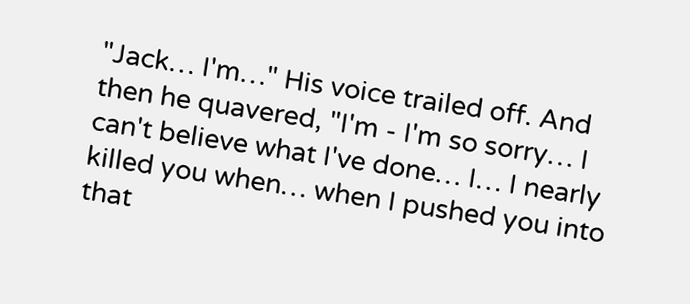"Jack… I'm…" His voice trailed off. And then he quavered, "I'm - I'm so sorry… I can't believe what I've done… I… I nearly killed you when… when I pushed you into that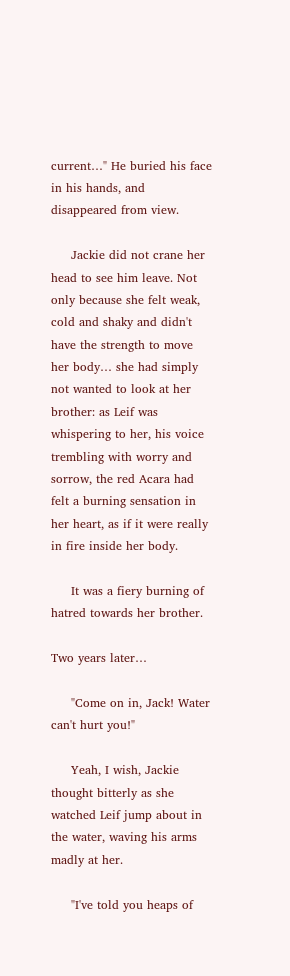current…" He buried his face in his hands, and disappeared from view.

     Jackie did not crane her head to see him leave. Not only because she felt weak, cold and shaky and didn't have the strength to move her body… she had simply not wanted to look at her brother: as Leif was whispering to her, his voice trembling with worry and sorrow, the red Acara had felt a burning sensation in her heart, as if it were really in fire inside her body.

     It was a fiery burning of hatred towards her brother.

Two years later…

     "Come on in, Jack! Water can't hurt you!"

     Yeah, I wish, Jackie thought bitterly as she watched Leif jump about in the water, waving his arms madly at her.

     "I've told you heaps of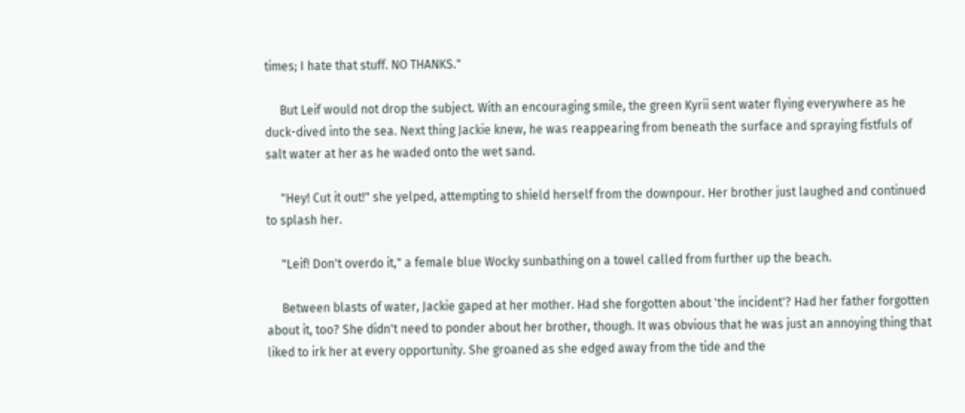times; I hate that stuff. NO THANKS."

     But Leif would not drop the subject. With an encouraging smile, the green Kyrii sent water flying everywhere as he duck-dived into the sea. Next thing Jackie knew, he was reappearing from beneath the surface and spraying fistfuls of salt water at her as he waded onto the wet sand.

     "Hey! Cut it out!" she yelped, attempting to shield herself from the downpour. Her brother just laughed and continued to splash her.

     "Leif! Don't overdo it," a female blue Wocky sunbathing on a towel called from further up the beach.

     Between blasts of water, Jackie gaped at her mother. Had she forgotten about 'the incident'? Had her father forgotten about it, too? She didn't need to ponder about her brother, though. It was obvious that he was just an annoying thing that liked to irk her at every opportunity. She groaned as she edged away from the tide and the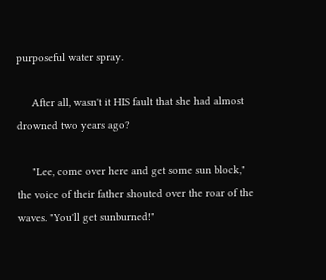purposeful water spray.

     After all, wasn't it HIS fault that she had almost drowned two years ago?

     "Lee, come over here and get some sun block," the voice of their father shouted over the roar of the waves. "You'll get sunburned!"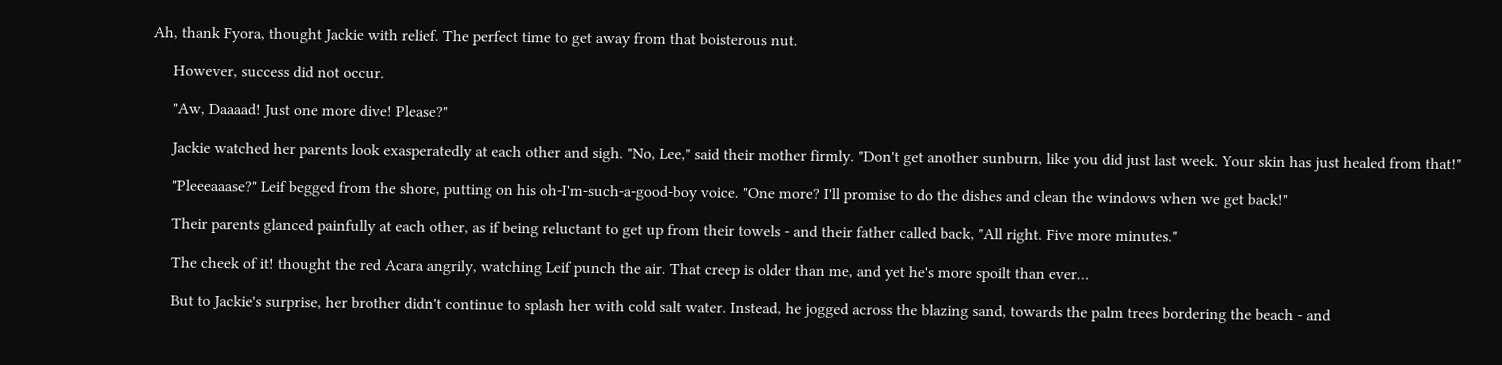Ah, thank Fyora, thought Jackie with relief. The perfect time to get away from that boisterous nut.

     However, success did not occur.

     "Aw, Daaaad! Just one more dive! Please?"

     Jackie watched her parents look exasperatedly at each other and sigh. "No, Lee," said their mother firmly. "Don't get another sunburn, like you did just last week. Your skin has just healed from that!"

     "Pleeeaaase?" Leif begged from the shore, putting on his oh-I'm-such-a-good-boy voice. "One more? I'll promise to do the dishes and clean the windows when we get back!"

     Their parents glanced painfully at each other, as if being reluctant to get up from their towels - and their father called back, "All right. Five more minutes."

     The cheek of it! thought the red Acara angrily, watching Leif punch the air. That creep is older than me, and yet he's more spoilt than ever…

     But to Jackie's surprise, her brother didn't continue to splash her with cold salt water. Instead, he jogged across the blazing sand, towards the palm trees bordering the beach - and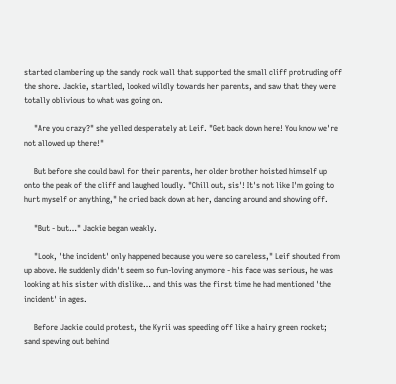started clambering up the sandy rock wall that supported the small cliff protruding off the shore. Jackie, startled, looked wildly towards her parents, and saw that they were totally oblivious to what was going on.

     "Are you crazy?" she yelled desperately at Leif. "Get back down here! You know we're not allowed up there!"

     But before she could bawl for their parents, her older brother hoisted himself up onto the peak of the cliff and laughed loudly. "Chill out, sis'! It's not like I'm going to hurt myself or anything," he cried back down at her, dancing around and showing off.

     "But - but…" Jackie began weakly.

     "Look, 'the incident' only happened because you were so careless," Leif shouted from up above. He suddenly didn't seem so fun-loving anymore - his face was serious, he was looking at his sister with dislike… and this was the first time he had mentioned 'the incident' in ages.

     Before Jackie could protest, the Kyrii was speeding off like a hairy green rocket; sand spewing out behind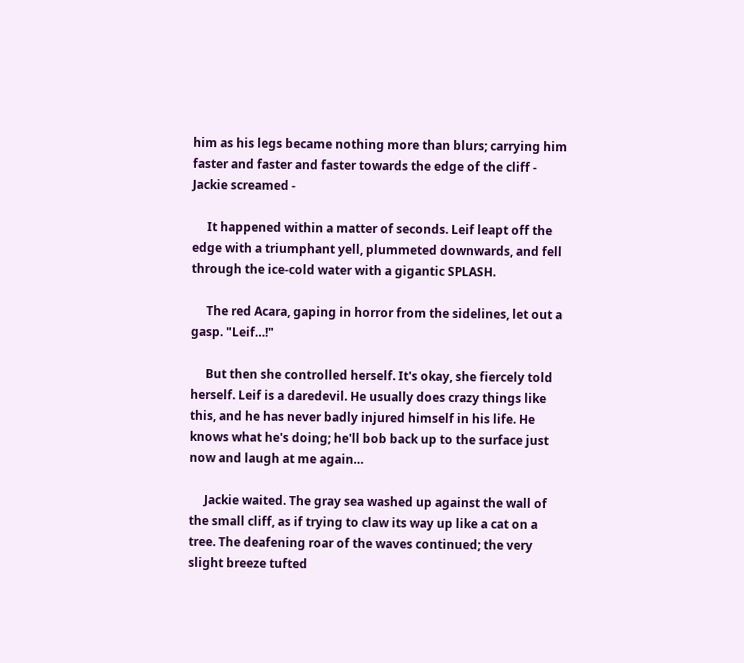him as his legs became nothing more than blurs; carrying him faster and faster and faster towards the edge of the cliff - Jackie screamed -

     It happened within a matter of seconds. Leif leapt off the edge with a triumphant yell, plummeted downwards, and fell through the ice-cold water with a gigantic SPLASH.

     The red Acara, gaping in horror from the sidelines, let out a gasp. "Leif…!"

     But then she controlled herself. It's okay, she fiercely told herself. Leif is a daredevil. He usually does crazy things like this, and he has never badly injured himself in his life. He knows what he's doing; he'll bob back up to the surface just now and laugh at me again…

     Jackie waited. The gray sea washed up against the wall of the small cliff, as if trying to claw its way up like a cat on a tree. The deafening roar of the waves continued; the very slight breeze tufted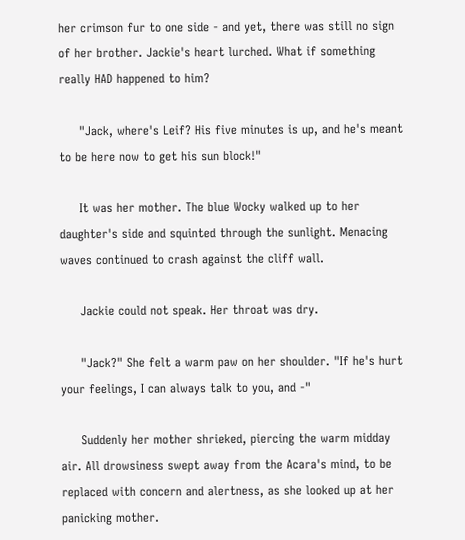her crimson fur to one side - and yet, there was still no sign of her brother. Jackie's heart lurched. What if something really HAD happened to him?

     "Jack, where's Leif? His five minutes is up, and he's meant to be here now to get his sun block!"

     It was her mother. The blue Wocky walked up to her daughter's side and squinted through the sunlight. Menacing waves continued to crash against the cliff wall.

     Jackie could not speak. Her throat was dry.

     "Jack?" She felt a warm paw on her shoulder. "If he's hurt your feelings, I can always talk to you, and -"

     Suddenly her mother shrieked, piercing the warm midday air. All drowsiness swept away from the Acara's mind, to be replaced with concern and alertness, as she looked up at her panicking mother.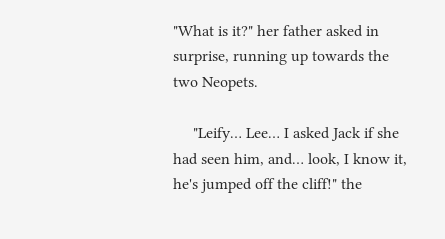"What is it?" her father asked in surprise, running up towards the two Neopets.

     "Leify… Lee… I asked Jack if she had seen him, and… look, I know it, he's jumped off the cliff!" the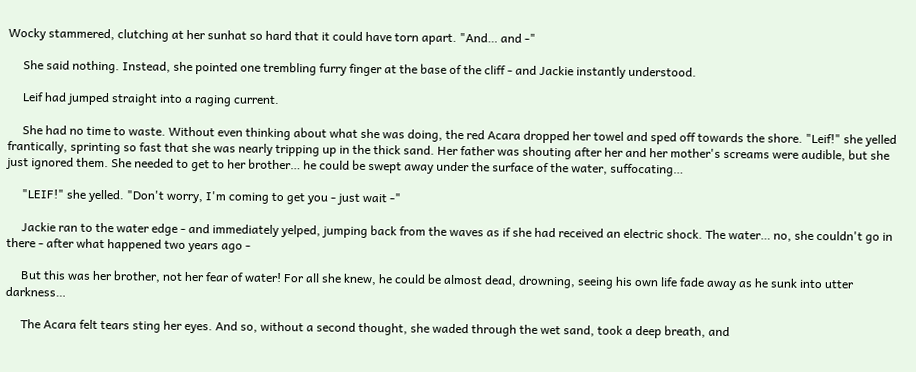Wocky stammered, clutching at her sunhat so hard that it could have torn apart. "And… and -"

     She said nothing. Instead, she pointed one trembling furry finger at the base of the cliff - and Jackie instantly understood.

     Leif had jumped straight into a raging current.

     She had no time to waste. Without even thinking about what she was doing, the red Acara dropped her towel and sped off towards the shore. "Leif!" she yelled frantically, sprinting so fast that she was nearly tripping up in the thick sand. Her father was shouting after her and her mother's screams were audible, but she just ignored them. She needed to get to her brother… he could be swept away under the surface of the water, suffocating…

     "LEIF!" she yelled. "Don't worry, I'm coming to get you - just wait -"

     Jackie ran to the water edge - and immediately yelped, jumping back from the waves as if she had received an electric shock. The water… no, she couldn't go in there - after what happened two years ago -

     But this was her brother, not her fear of water! For all she knew, he could be almost dead, drowning, seeing his own life fade away as he sunk into utter darkness…

     The Acara felt tears sting her eyes. And so, without a second thought, she waded through the wet sand, took a deep breath, and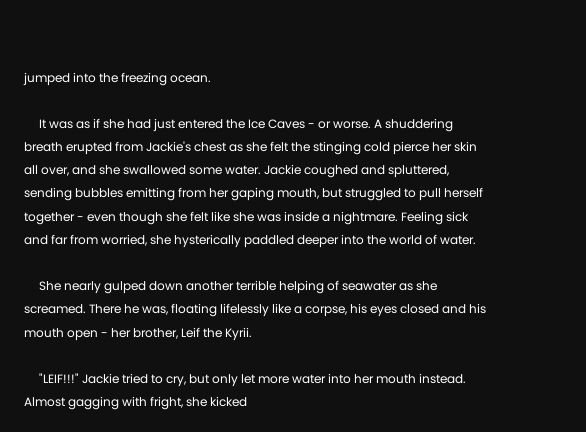jumped into the freezing ocean.

     It was as if she had just entered the Ice Caves - or worse. A shuddering breath erupted from Jackie's chest as she felt the stinging cold pierce her skin all over, and she swallowed some water. Jackie coughed and spluttered, sending bubbles emitting from her gaping mouth, but struggled to pull herself together - even though she felt like she was inside a nightmare. Feeling sick and far from worried, she hysterically paddled deeper into the world of water.

     She nearly gulped down another terrible helping of seawater as she screamed. There he was, floating lifelessly like a corpse, his eyes closed and his mouth open - her brother, Leif the Kyrii.

     "LEIF!!!" Jackie tried to cry, but only let more water into her mouth instead. Almost gagging with fright, she kicked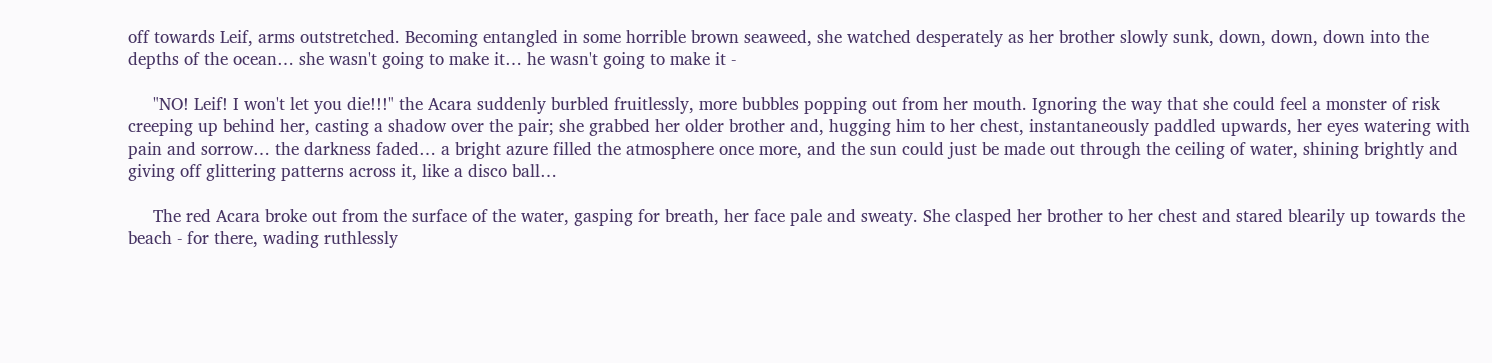off towards Leif, arms outstretched. Becoming entangled in some horrible brown seaweed, she watched desperately as her brother slowly sunk, down, down, down into the depths of the ocean… she wasn't going to make it… he wasn't going to make it -

     "NO! Leif! I won't let you die!!!" the Acara suddenly burbled fruitlessly, more bubbles popping out from her mouth. Ignoring the way that she could feel a monster of risk creeping up behind her, casting a shadow over the pair; she grabbed her older brother and, hugging him to her chest, instantaneously paddled upwards, her eyes watering with pain and sorrow… the darkness faded… a bright azure filled the atmosphere once more, and the sun could just be made out through the ceiling of water, shining brightly and giving off glittering patterns across it, like a disco ball…

     The red Acara broke out from the surface of the water, gasping for breath, her face pale and sweaty. She clasped her brother to her chest and stared blearily up towards the beach - for there, wading ruthlessly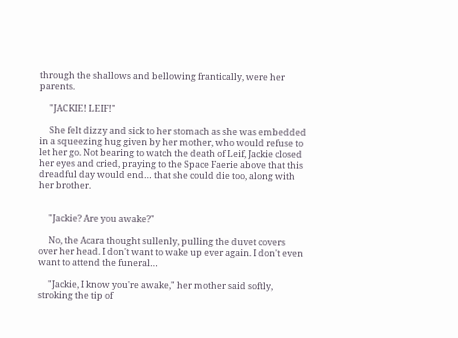through the shallows and bellowing frantically, were her parents.

     "JACKIE! LEIF!"

     She felt dizzy and sick to her stomach as she was embedded in a squeezing hug given by her mother, who would refuse to let her go. Not bearing to watch the death of Leif, Jackie closed her eyes and cried, praying to the Space Faerie above that this dreadful day would end… that she could die too, along with her brother.


     "Jackie? Are you awake?"

     No, the Acara thought sullenly, pulling the duvet covers over her head. I don't want to wake up ever again. I don't even want to attend the funeral…

     "Jackie, I know you're awake," her mother said softly, stroking the tip of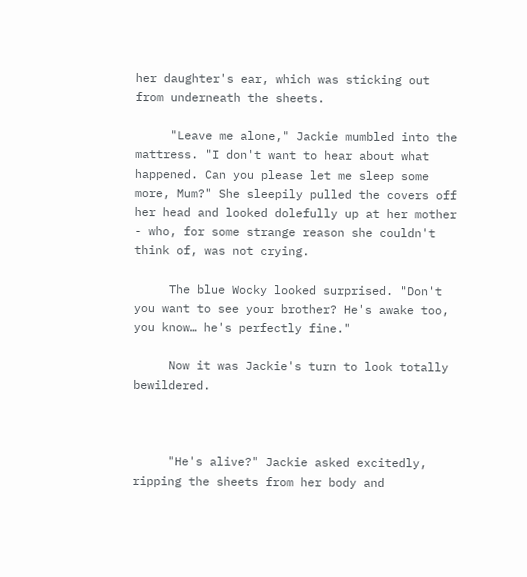her daughter's ear, which was sticking out from underneath the sheets.

     "Leave me alone," Jackie mumbled into the mattress. "I don't want to hear about what happened. Can you please let me sleep some more, Mum?" She sleepily pulled the covers off her head and looked dolefully up at her mother - who, for some strange reason she couldn't think of, was not crying.

     The blue Wocky looked surprised. "Don't you want to see your brother? He's awake too, you know… he's perfectly fine."

     Now it was Jackie's turn to look totally bewildered.



     "He's alive?" Jackie asked excitedly, ripping the sheets from her body and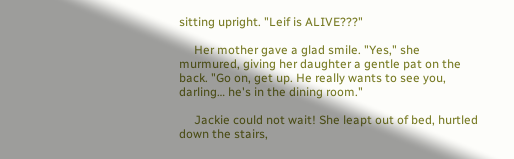sitting upright. "Leif is ALIVE???"

     Her mother gave a glad smile. "Yes," she murmured, giving her daughter a gentle pat on the back. "Go on, get up. He really wants to see you, darling… he's in the dining room."

     Jackie could not wait! She leapt out of bed, hurtled down the stairs,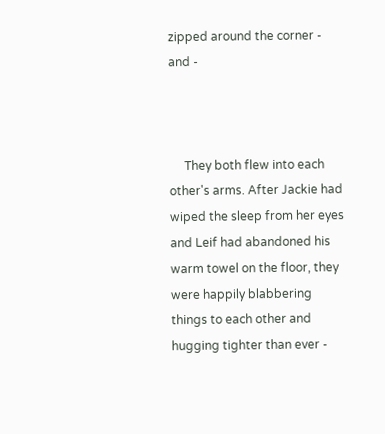zipped around the corner - and -



     They both flew into each other's arms. After Jackie had wiped the sleep from her eyes and Leif had abandoned his warm towel on the floor, they were happily blabbering things to each other and hugging tighter than ever -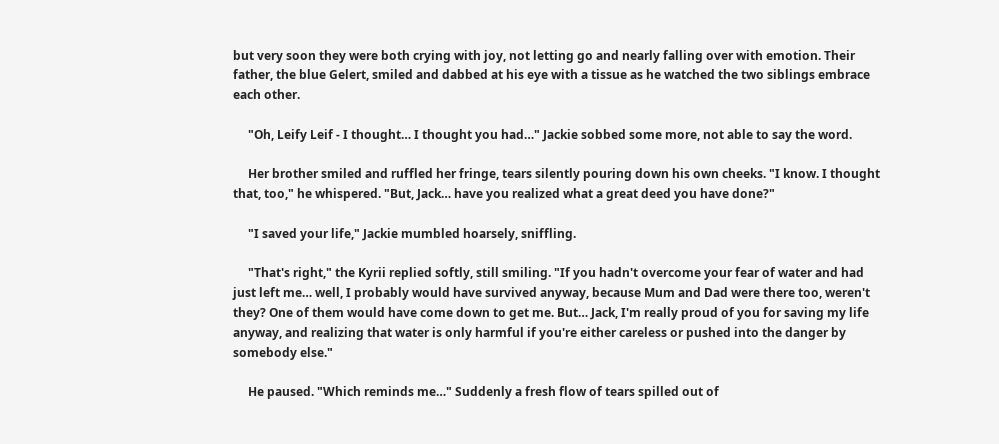but very soon they were both crying with joy, not letting go and nearly falling over with emotion. Their father, the blue Gelert, smiled and dabbed at his eye with a tissue as he watched the two siblings embrace each other.

     "Oh, Leify Leif - I thought… I thought you had…" Jackie sobbed some more, not able to say the word.

     Her brother smiled and ruffled her fringe, tears silently pouring down his own cheeks. "I know. I thought that, too," he whispered. "But, Jack… have you realized what a great deed you have done?"

     "I saved your life," Jackie mumbled hoarsely, sniffling.

     "That's right," the Kyrii replied softly, still smiling. "If you hadn't overcome your fear of water and had just left me… well, I probably would have survived anyway, because Mum and Dad were there too, weren't they? One of them would have come down to get me. But… Jack, I'm really proud of you for saving my life anyway, and realizing that water is only harmful if you're either careless or pushed into the danger by somebody else."

     He paused. "Which reminds me…" Suddenly a fresh flow of tears spilled out of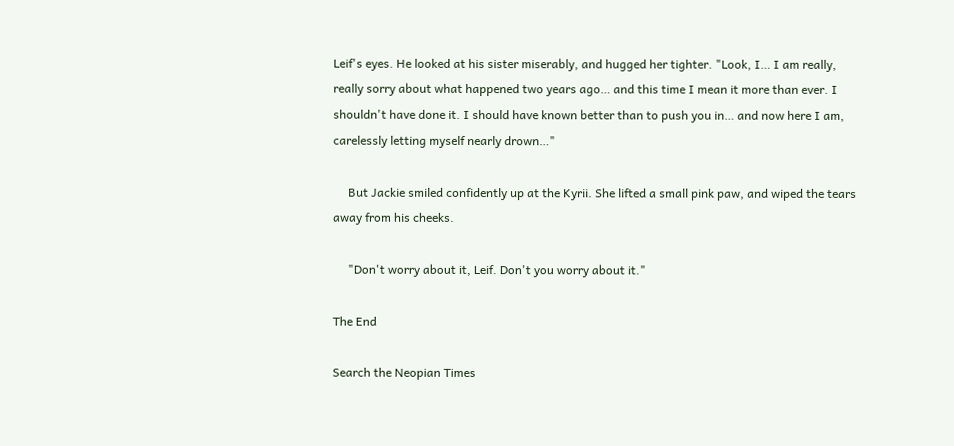Leif's eyes. He looked at his sister miserably, and hugged her tighter. "Look, I… I am really, really sorry about what happened two years ago… and this time I mean it more than ever. I shouldn't have done it. I should have known better than to push you in… and now here I am, carelessly letting myself nearly drown…"

     But Jackie smiled confidently up at the Kyrii. She lifted a small pink paw, and wiped the tears away from his cheeks.

     "Don't worry about it, Leif. Don't you worry about it."

The End

Search the Neopian Times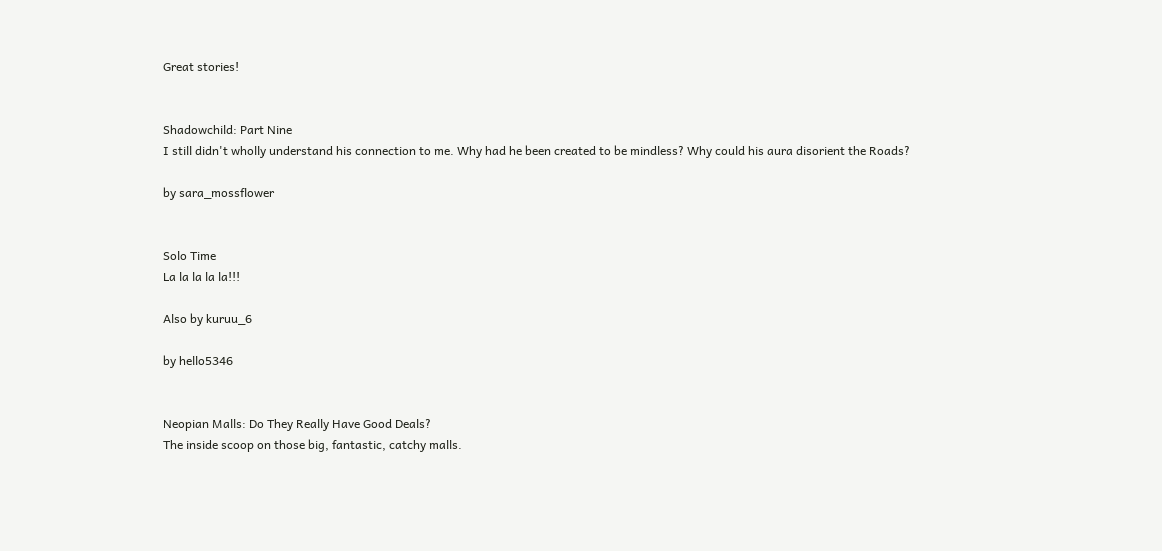Great stories!


Shadowchild: Part Nine
I still didn't wholly understand his connection to me. Why had he been created to be mindless? Why could his aura disorient the Roads?

by sara_mossflower


Solo Time
La la la la la!!!

Also by kuruu_6

by hello5346


Neopian Malls: Do They Really Have Good Deals?
The inside scoop on those big, fantastic, catchy malls.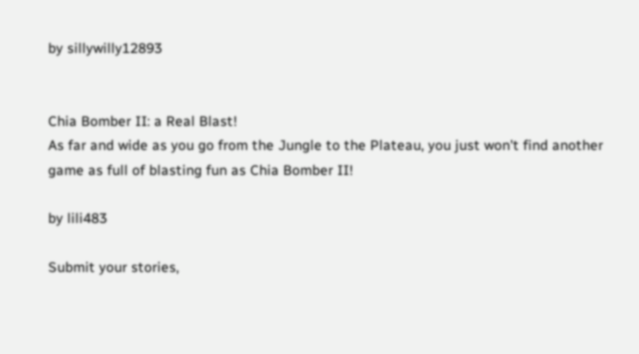by sillywilly12893


Chia Bomber II: a Real Blast!
As far and wide as you go from the Jungle to the Plateau, you just won't find another game as full of blasting fun as Chia Bomber II!

by lili483

Submit your stories,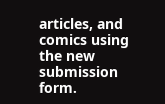articles, and comics using the new submission form.